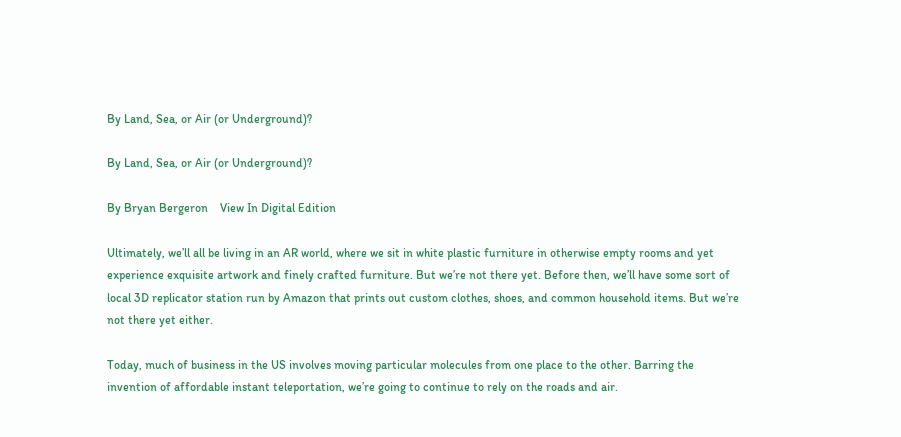By Land, Sea, or Air (or Underground)?

By Land, Sea, or Air (or Underground)?

By Bryan Bergeron    View In Digital Edition

Ultimately, we’ll all be living in an AR world, where we sit in white plastic furniture in otherwise empty rooms and yet experience exquisite artwork and finely crafted furniture. But we’re not there yet. Before then, we’ll have some sort of local 3D replicator station run by Amazon that prints out custom clothes, shoes, and common household items. But we’re not there yet either.

Today, much of business in the US involves moving particular molecules from one place to the other. Barring the invention of affordable instant teleportation, we’re going to continue to rely on the roads and air.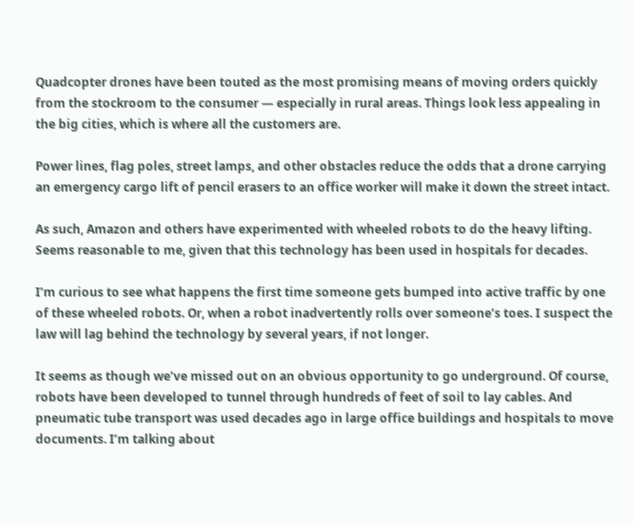Quadcopter drones have been touted as the most promising means of moving orders quickly from the stockroom to the consumer — especially in rural areas. Things look less appealing in the big cities, which is where all the customers are.

Power lines, flag poles, street lamps, and other obstacles reduce the odds that a drone carrying an emergency cargo lift of pencil erasers to an office worker will make it down the street intact.

As such, Amazon and others have experimented with wheeled robots to do the heavy lifting. Seems reasonable to me, given that this technology has been used in hospitals for decades.

I’m curious to see what happens the first time someone gets bumped into active traffic by one of these wheeled robots. Or, when a robot inadvertently rolls over someone’s toes. I suspect the law will lag behind the technology by several years, if not longer.

It seems as though we’ve missed out on an obvious opportunity to go underground. Of course, robots have been developed to tunnel through hundreds of feet of soil to lay cables. And pneumatic tube transport was used decades ago in large office buildings and hospitals to move documents. I’m talking about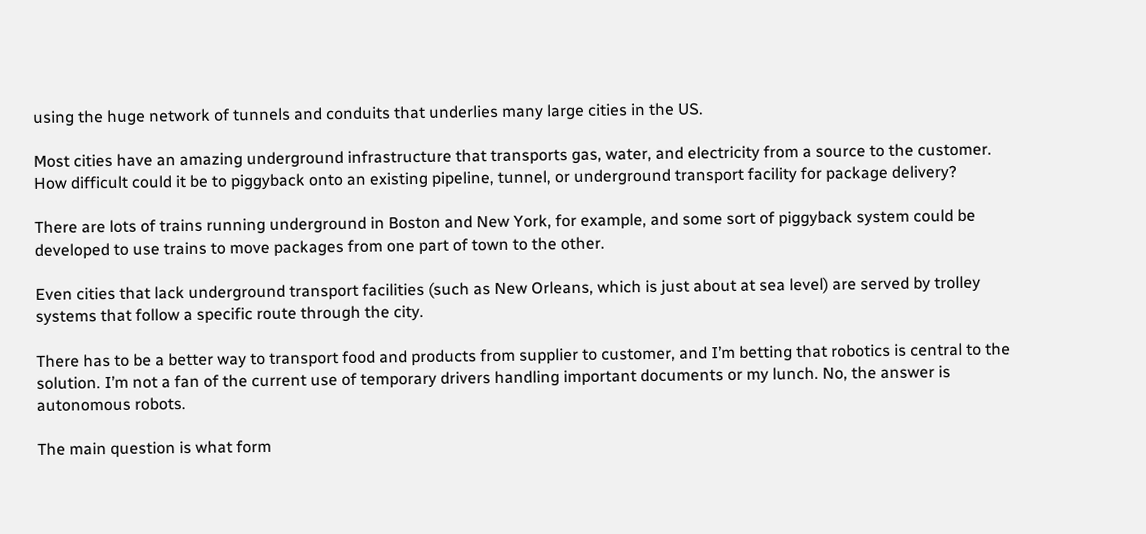using the huge network of tunnels and conduits that underlies many large cities in the US.

Most cities have an amazing underground infrastructure that transports gas, water, and electricity from a source to the customer. How difficult could it be to piggyback onto an existing pipeline, tunnel, or underground transport facility for package delivery?

There are lots of trains running underground in Boston and New York, for example, and some sort of piggyback system could be developed to use trains to move packages from one part of town to the other.

Even cities that lack underground transport facilities (such as New Orleans, which is just about at sea level) are served by trolley systems that follow a specific route through the city.

There has to be a better way to transport food and products from supplier to customer, and I’m betting that robotics is central to the solution. I’m not a fan of the current use of temporary drivers handling important documents or my lunch. No, the answer is autonomous robots.

The main question is what form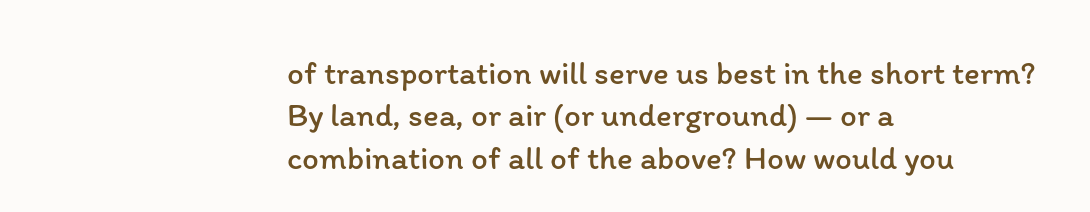of transportation will serve us best in the short term? By land, sea, or air (or underground) — or a combination of all of the above? How would you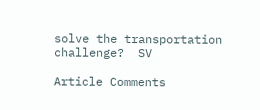solve the transportation challenge?  SV

Article Comments